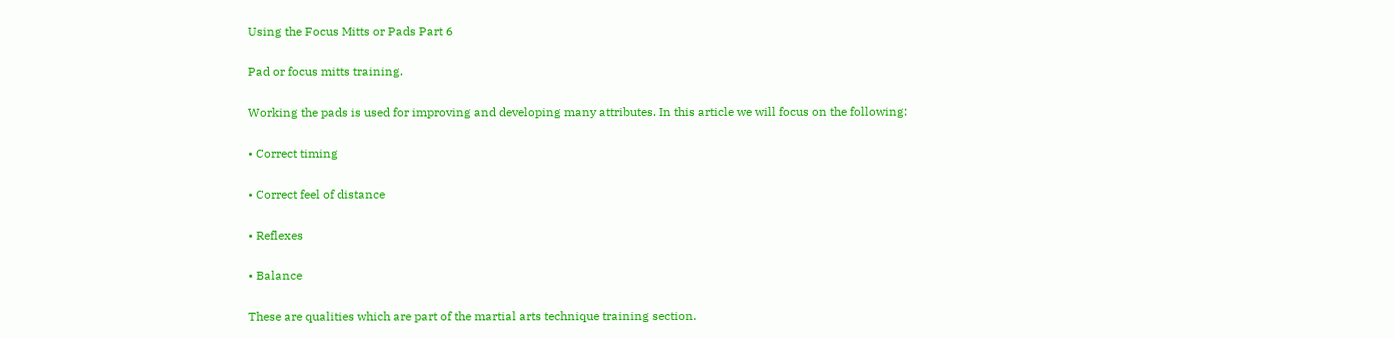Using the Focus Mitts or Pads Part 6

Pad or focus mitts training.

Working the pads is used for improving and developing many attributes. In this article we will focus on the following:

• Correct timing

• Correct feel of distance

• Reflexes

• Balance

These are qualities which are part of the martial arts technique training section.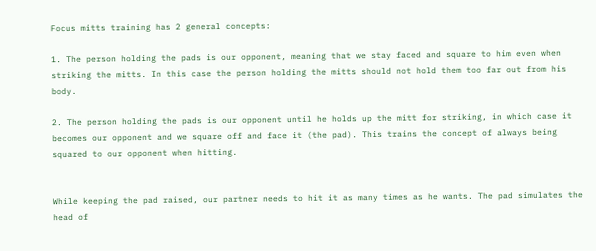Focus mitts training has 2 general concepts:

1. The person holding the pads is our opponent, meaning that we stay faced and square to him even when striking the mitts. In this case the person holding the mitts should not hold them too far out from his body.

2. The person holding the pads is our opponent until he holds up the mitt for striking, in which case it becomes our opponent and we square off and face it (the pad). This trains the concept of always being squared to our opponent when hitting.


While keeping the pad raised, our partner needs to hit it as many times as he wants. The pad simulates the head of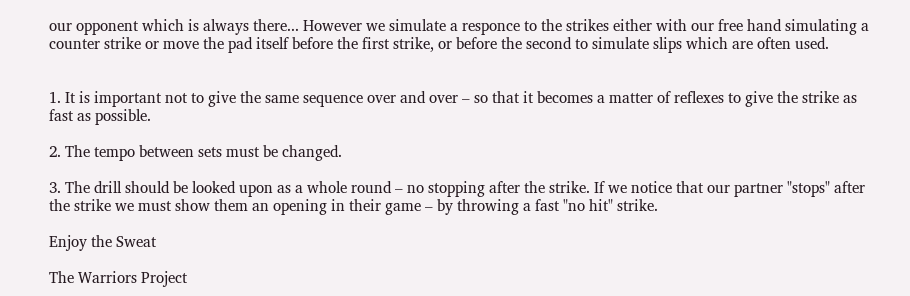our opponent which is always there... However we simulate a responce to the strikes either with our free hand simulating a counter strike or move the pad itself before the first strike, or before the second to simulate slips which are often used.


1. It is important not to give the same sequence over and over – so that it becomes a matter of reflexes to give the strike as fast as possible.

2. The tempo between sets must be changed.

3. The drill should be looked upon as a whole round – no stopping after the strike. If we notice that our partner "stops" after the strike we must show them an opening in their game – by throwing a fast "no hit" strike.

Enjoy the Sweat

The Warriors Project